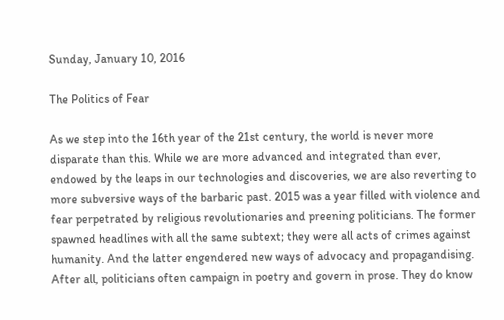Sunday, January 10, 2016

The Politics of Fear

As we step into the 16th year of the 21st century, the world is never more disparate than this. While we are more advanced and integrated than ever, endowed by the leaps in our technologies and discoveries, we are also reverting to more subversive ways of the barbaric past. 2015 was a year filled with violence and fear perpetrated by religious revolutionaries and preening politicians. The former spawned headlines with all the same subtext; they were all acts of crimes against humanity. And the latter engendered new ways of advocacy and propagandising. After all, politicians often campaign in poetry and govern in prose. They do know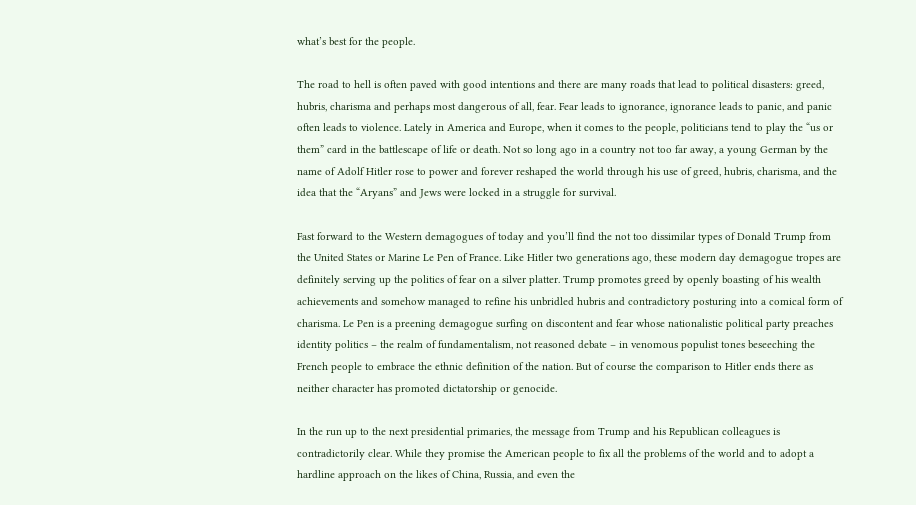what’s best for the people.

The road to hell is often paved with good intentions and there are many roads that lead to political disasters: greed, hubris, charisma and perhaps most dangerous of all, fear. Fear leads to ignorance, ignorance leads to panic, and panic often leads to violence. Lately in America and Europe, when it comes to the people, politicians tend to play the “us or them” card in the battlescape of life or death. Not so long ago in a country not too far away, a young German by the name of Adolf Hitler rose to power and forever reshaped the world through his use of greed, hubris, charisma, and the idea that the “Aryans” and Jews were locked in a struggle for survival.

Fast forward to the Western demagogues of today and you’ll find the not too dissimilar types of Donald Trump from the United States or Marine Le Pen of France. Like Hitler two generations ago, these modern day demagogue tropes are definitely serving up the politics of fear on a silver platter. Trump promotes greed by openly boasting of his wealth achievements and somehow managed to refine his unbridled hubris and contradictory posturing into a comical form of charisma. Le Pen is a preening demagogue surfing on discontent and fear whose nationalistic political party preaches identity politics – the realm of fundamentalism, not reasoned debate – in venomous populist tones beseeching the French people to embrace the ethnic definition of the nation. But of course the comparison to Hitler ends there as neither character has promoted dictatorship or genocide.

In the run up to the next presidential primaries, the message from Trump and his Republican colleagues is contradictorily clear. While they promise the American people to fix all the problems of the world and to adopt a hardline approach on the likes of China, Russia, and even the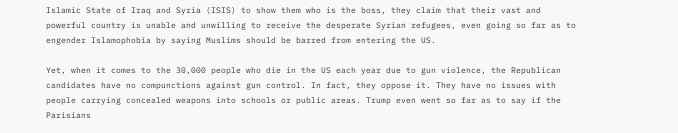Islamic State of Iraq and Syria (ISIS) to show them who is the boss, they claim that their vast and powerful country is unable and unwilling to receive the desperate Syrian refugees, even going so far as to engender Islamophobia by saying Muslims should be barred from entering the US.

Yet, when it comes to the 30,000 people who die in the US each year due to gun violence, the Republican candidates have no compunctions against gun control. In fact, they oppose it. They have no issues with people carrying concealed weapons into schools or public areas. Trump even went so far as to say if the Parisians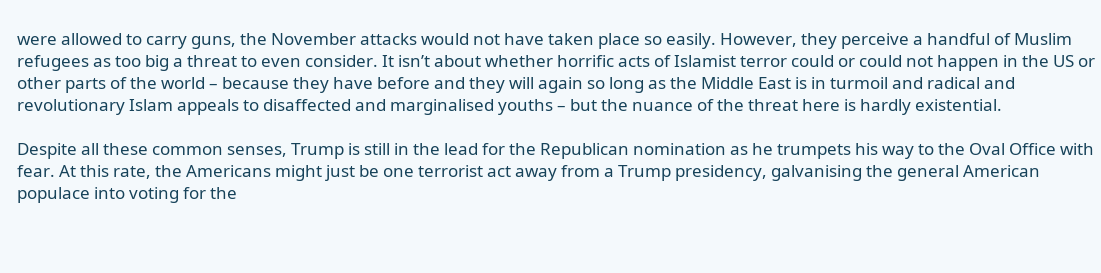were allowed to carry guns, the November attacks would not have taken place so easily. However, they perceive a handful of Muslim refugees as too big a threat to even consider. It isn’t about whether horrific acts of Islamist terror could or could not happen in the US or other parts of the world – because they have before and they will again so long as the Middle East is in turmoil and radical and revolutionary Islam appeals to disaffected and marginalised youths – but the nuance of the threat here is hardly existential.

Despite all these common senses, Trump is still in the lead for the Republican nomination as he trumpets his way to the Oval Office with fear. At this rate, the Americans might just be one terrorist act away from a Trump presidency, galvanising the general American populace into voting for the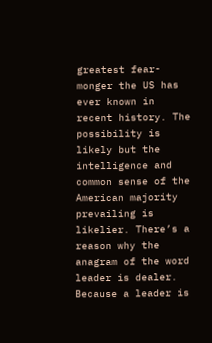greatest fear-monger the US has ever known in recent history. The possibility is likely but the intelligence and common sense of the American majority prevailing is likelier. There’s a reason why the anagram of the word leader is dealer. Because a leader is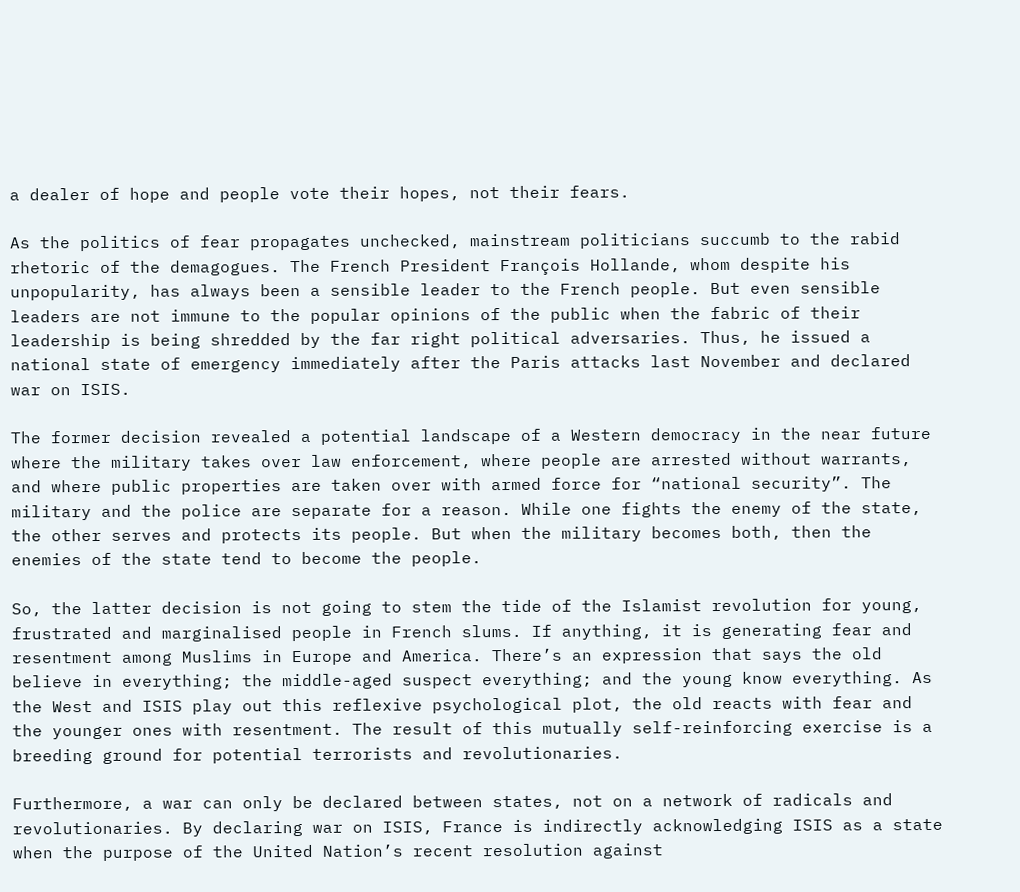a dealer of hope and people vote their hopes, not their fears.

As the politics of fear propagates unchecked, mainstream politicians succumb to the rabid rhetoric of the demagogues. The French President François Hollande, whom despite his unpopularity, has always been a sensible leader to the French people. But even sensible leaders are not immune to the popular opinions of the public when the fabric of their leadership is being shredded by the far right political adversaries. Thus, he issued a national state of emergency immediately after the Paris attacks last November and declared war on ISIS.

The former decision revealed a potential landscape of a Western democracy in the near future where the military takes over law enforcement, where people are arrested without warrants, and where public properties are taken over with armed force for “national security”. The military and the police are separate for a reason. While one fights the enemy of the state, the other serves and protects its people. But when the military becomes both, then the enemies of the state tend to become the people.

So, the latter decision is not going to stem the tide of the Islamist revolution for young, frustrated and marginalised people in French slums. If anything, it is generating fear and resentment among Muslims in Europe and America. There’s an expression that says the old believe in everything; the middle-aged suspect everything; and the young know everything. As the West and ISIS play out this reflexive psychological plot, the old reacts with fear and the younger ones with resentment. The result of this mutually self-reinforcing exercise is a breeding ground for potential terrorists and revolutionaries.

Furthermore, a war can only be declared between states, not on a network of radicals and revolutionaries. By declaring war on ISIS, France is indirectly acknowledging ISIS as a state when the purpose of the United Nation’s recent resolution against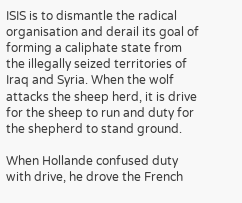ISIS is to dismantle the radical organisation and derail its goal of forming a caliphate state from the illegally seized territories of Iraq and Syria. When the wolf attacks the sheep herd, it is drive for the sheep to run and duty for the shepherd to stand ground.

When Hollande confused duty with drive, he drove the French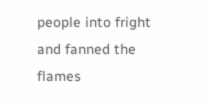people into fright and fanned the flames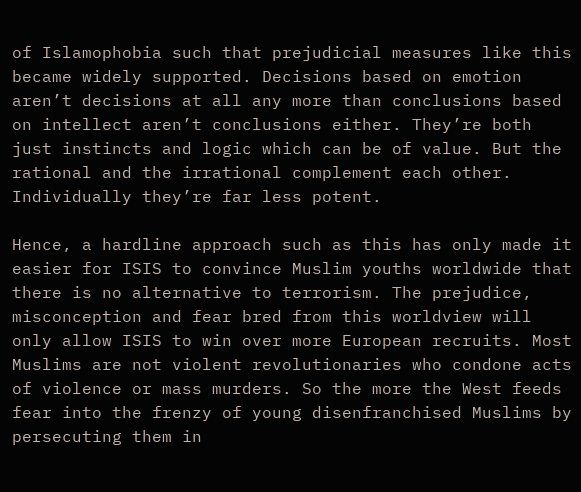of Islamophobia such that prejudicial measures like this became widely supported. Decisions based on emotion aren’t decisions at all any more than conclusions based on intellect aren’t conclusions either. They’re both just instincts and logic which can be of value. But the rational and the irrational complement each other. Individually they’re far less potent.

Hence, a hardline approach such as this has only made it easier for ISIS to convince Muslim youths worldwide that there is no alternative to terrorism. The prejudice, misconception and fear bred from this worldview will only allow ISIS to win over more European recruits. Most Muslims are not violent revolutionaries who condone acts of violence or mass murders. So the more the West feeds fear into the frenzy of young disenfranchised Muslims by persecuting them in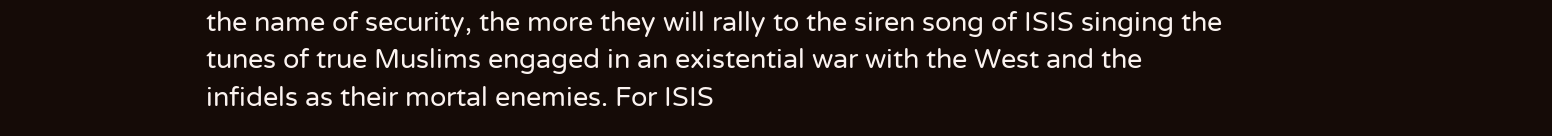the name of security, the more they will rally to the siren song of ISIS singing the tunes of true Muslims engaged in an existential war with the West and the infidels as their mortal enemies. For ISIS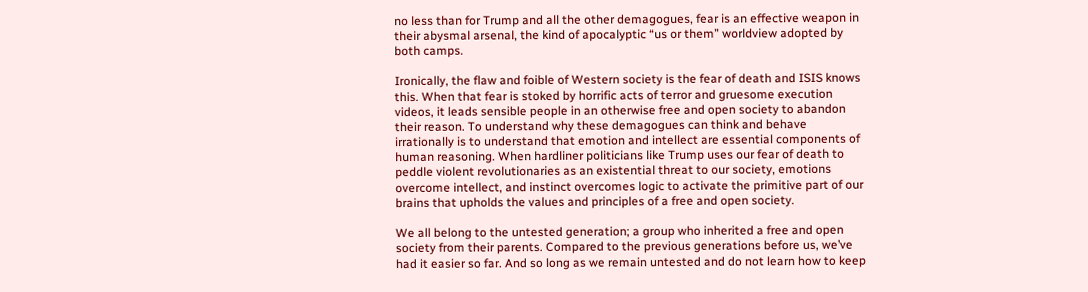no less than for Trump and all the other demagogues, fear is an effective weapon in their abysmal arsenal, the kind of apocalyptic “us or them” worldview adopted by both camps.

Ironically, the flaw and foible of Western society is the fear of death and ISIS knows this. When that fear is stoked by horrific acts of terror and gruesome execution videos, it leads sensible people in an otherwise free and open society to abandon their reason. To understand why these demagogues can think and behave irrationally is to understand that emotion and intellect are essential components of human reasoning. When hardliner politicians like Trump uses our fear of death to peddle violent revolutionaries as an existential threat to our society, emotions overcome intellect, and instinct overcomes logic to activate the primitive part of our brains that upholds the values and principles of a free and open society.

We all belong to the untested generation; a group who inherited a free and open society from their parents. Compared to the previous generations before us, we’ve had it easier so far. And so long as we remain untested and do not learn how to keep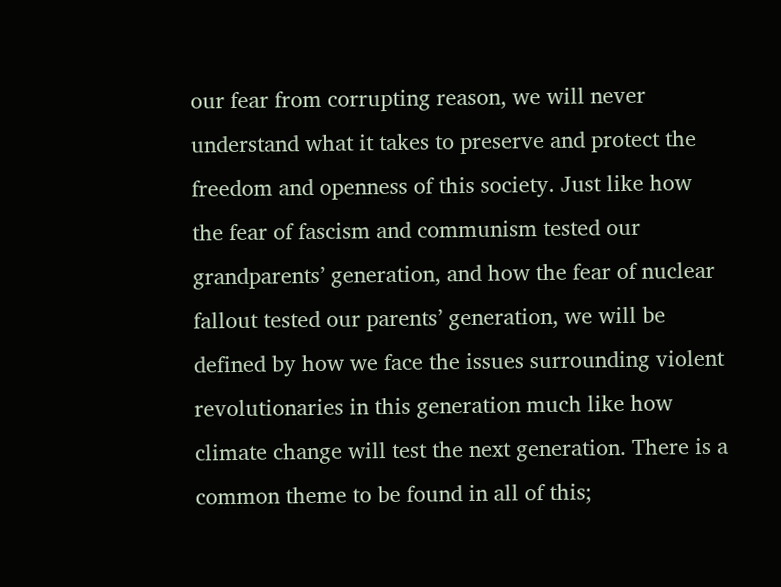our fear from corrupting reason, we will never understand what it takes to preserve and protect the freedom and openness of this society. Just like how the fear of fascism and communism tested our grandparents’ generation, and how the fear of nuclear fallout tested our parents’ generation, we will be defined by how we face the issues surrounding violent revolutionaries in this generation much like how climate change will test the next generation. There is a common theme to be found in all of this;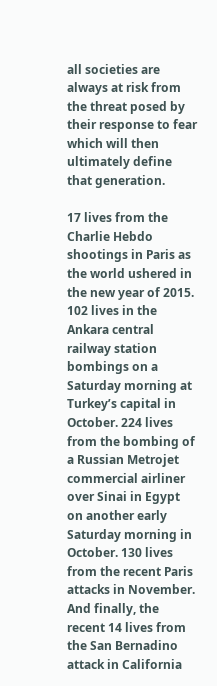all societies are always at risk from the threat posed by their response to fear which will then ultimately define that generation.

17 lives from the Charlie Hebdo shootings in Paris as the world ushered in the new year of 2015. 102 lives in the Ankara central railway station bombings on a Saturday morning at Turkey’s capital in October. 224 lives from the bombing of a Russian Metrojet commercial airliner over Sinai in Egypt on another early Saturday morning in October. 130 lives from the recent Paris attacks in November. And finally, the recent 14 lives from the San Bernadino attack in California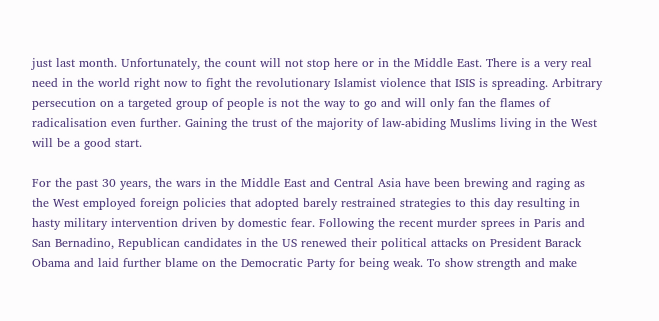just last month. Unfortunately, the count will not stop here or in the Middle East. There is a very real need in the world right now to fight the revolutionary Islamist violence that ISIS is spreading. Arbitrary persecution on a targeted group of people is not the way to go and will only fan the flames of radicalisation even further. Gaining the trust of the majority of law-abiding Muslims living in the West will be a good start.

For the past 30 years, the wars in the Middle East and Central Asia have been brewing and raging as the West employed foreign policies that adopted barely restrained strategies to this day resulting in hasty military intervention driven by domestic fear. Following the recent murder sprees in Paris and San Bernadino, Republican candidates in the US renewed their political attacks on President Barack Obama and laid further blame on the Democratic Party for being weak. To show strength and make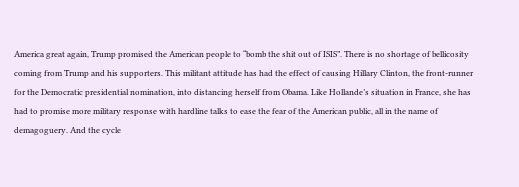America great again, Trump promised the American people to “bomb the shit out of ISIS”. There is no shortage of bellicosity coming from Trump and his supporters. This militant attitude has had the effect of causing Hillary Clinton, the front-runner for the Democratic presidential nomination, into distancing herself from Obama. Like Hollande’s situation in France, she has had to promise more military response with hardline talks to ease the fear of the American public, all in the name of demagoguery. And the cycle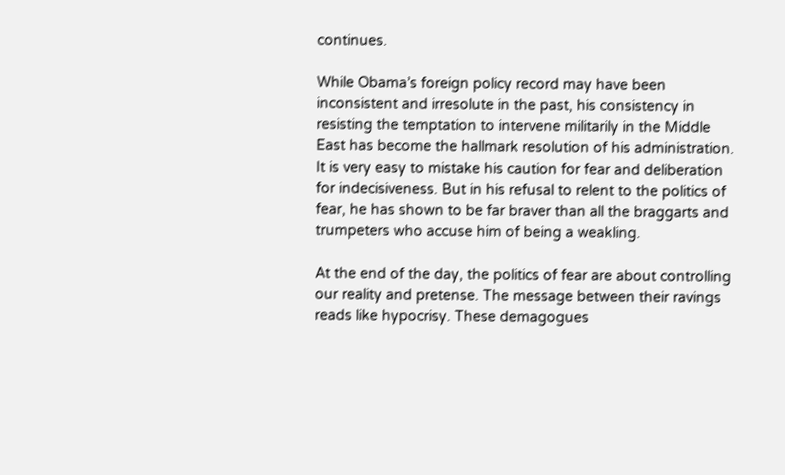continues.

While Obama’s foreign policy record may have been inconsistent and irresolute in the past, his consistency in resisting the temptation to intervene militarily in the Middle East has become the hallmark resolution of his administration. It is very easy to mistake his caution for fear and deliberation for indecisiveness. But in his refusal to relent to the politics of fear, he has shown to be far braver than all the braggarts and trumpeters who accuse him of being a weakling.

At the end of the day, the politics of fear are about controlling our reality and pretense. The message between their ravings reads like hypocrisy. These demagogues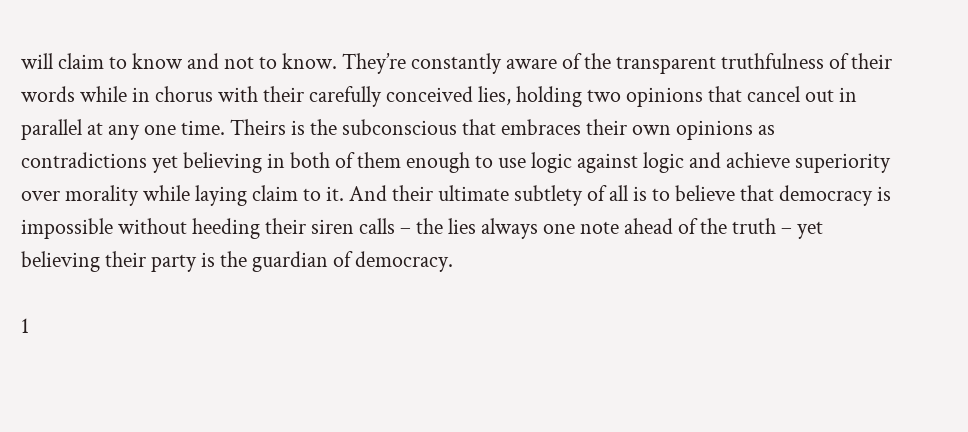will claim to know and not to know. They’re constantly aware of the transparent truthfulness of their words while in chorus with their carefully conceived lies, holding two opinions that cancel out in parallel at any one time. Theirs is the subconscious that embraces their own opinions as contradictions yet believing in both of them enough to use logic against logic and achieve superiority over morality while laying claim to it. And their ultimate subtlety of all is to believe that democracy is impossible without heeding their siren calls – the lies always one note ahead of the truth – yet believing their party is the guardian of democracy.

1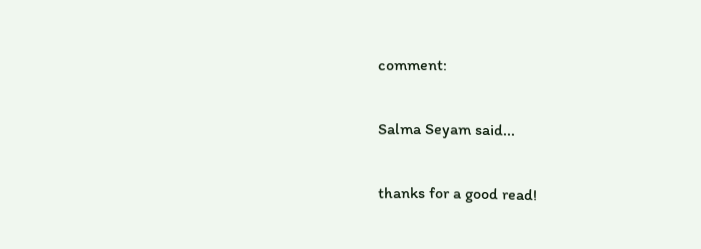comment:

Salma Seyam said...

thanks for a good read!